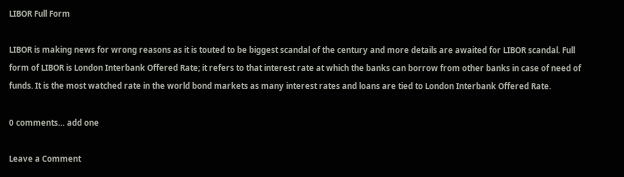LIBOR Full Form

LIBOR is making news for wrong reasons as it is touted to be biggest scandal of the century and more details are awaited for LIBOR scandal. Full form of LIBOR is London Interbank Offered Rate; it refers to that interest rate at which the banks can borrow from other banks in case of need of funds. It is the most watched rate in the world bond markets as many interest rates and loans are tied to London Interbank Offered Rate.

0 comments… add one

Leave a Comment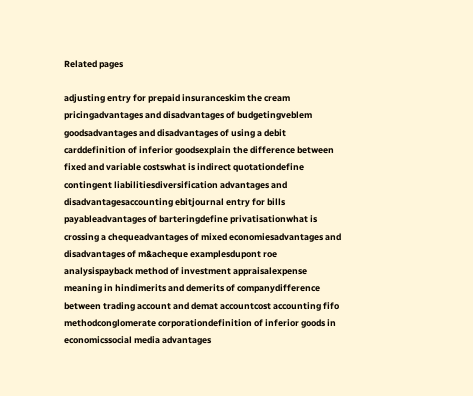Related pages

adjusting entry for prepaid insuranceskim the cream pricingadvantages and disadvantages of budgetingveblem goodsadvantages and disadvantages of using a debit carddefinition of inferior goodsexplain the difference between fixed and variable costswhat is indirect quotationdefine contingent liabilitiesdiversification advantages and disadvantagesaccounting ebitjournal entry for bills payableadvantages of barteringdefine privatisationwhat is crossing a chequeadvantages of mixed economiesadvantages and disadvantages of m&acheque examplesdupont roe analysispayback method of investment appraisalexpense meaning in hindimerits and demerits of companydifference between trading account and demat accountcost accounting fifo methodconglomerate corporationdefinition of inferior goods in economicssocial media advantages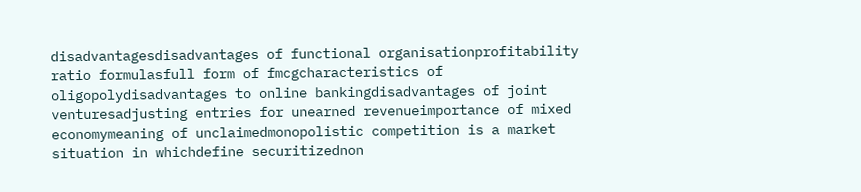disadvantagesdisadvantages of functional organisationprofitability ratio formulasfull form of fmcgcharacteristics of oligopolydisadvantages to online bankingdisadvantages of joint venturesadjusting entries for unearned revenueimportance of mixed economymeaning of unclaimedmonopolistic competition is a market situation in whichdefine securitizednon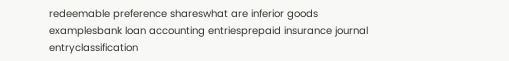redeemable preference shareswhat are inferior goods examplesbank loan accounting entriesprepaid insurance journal entryclassification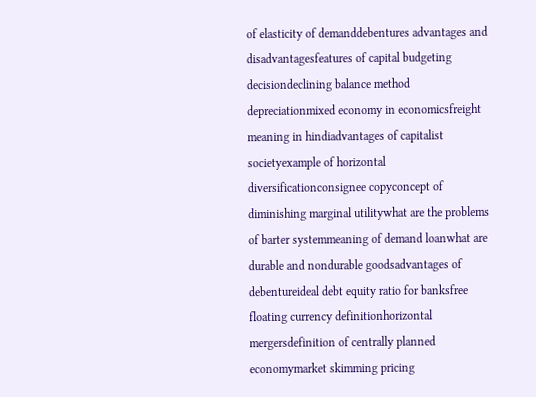of elasticity of demanddebentures advantages and disadvantagesfeatures of capital budgeting decisiondeclining balance method depreciationmixed economy in economicsfreight meaning in hindiadvantages of capitalist societyexample of horizontal diversificationconsignee copyconcept of diminishing marginal utilitywhat are the problems of barter systemmeaning of demand loanwhat are durable and nondurable goodsadvantages of debentureideal debt equity ratio for banksfree floating currency definitionhorizontal mergersdefinition of centrally planned economymarket skimming pricing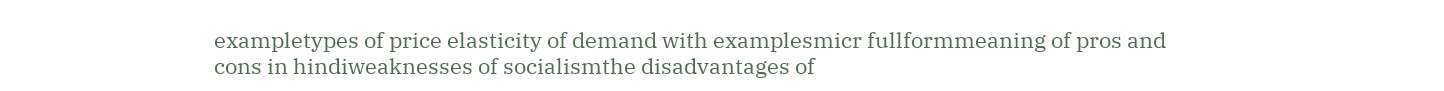exampletypes of price elasticity of demand with examplesmicr fullformmeaning of pros and cons in hindiweaknesses of socialismthe disadvantages of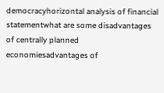democracyhorizontal analysis of financial statementwhat are some disadvantages of centrally planned economiesadvantages of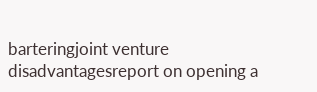barteringjoint venture disadvantagesreport on opening a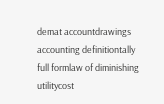demat accountdrawings accounting definitiontally full formlaw of diminishing utilitycost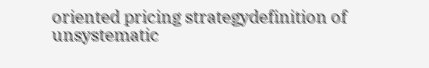oriented pricing strategydefinition of unsystematic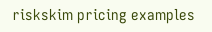riskskim pricing examples